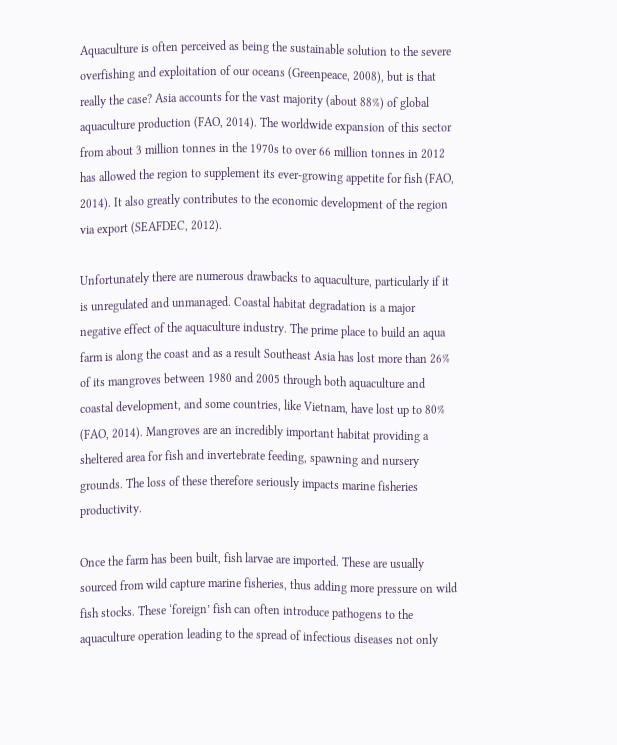Aquaculture is often perceived as being the sustainable solution to the severe overfishing and exploitation of our oceans (Greenpeace, 2008), but is that really the case? Asia accounts for the vast majority (about 88%) of global aquaculture production (FAO, 2014). The worldwide expansion of this sector from about 3 million tonnes in the 1970s to over 66 million tonnes in 2012 has allowed the region to supplement its ever-growing appetite for fish (FAO, 2014). It also greatly contributes to the economic development of the region via export (SEAFDEC, 2012).

Unfortunately there are numerous drawbacks to aquaculture, particularly if it is unregulated and unmanaged. Coastal habitat degradation is a major negative effect of the aquaculture industry. The prime place to build an aqua farm is along the coast and as a result Southeast Asia has lost more than 26% of its mangroves between 1980 and 2005 through both aquaculture and coastal development, and some countries, like Vietnam, have lost up to 80% (FAO, 2014). Mangroves are an incredibly important habitat providing a sheltered area for fish and invertebrate feeding, spawning and nursery grounds. The loss of these therefore seriously impacts marine fisheries productivity.

Once the farm has been built, fish larvae are imported. These are usually sourced from wild capture marine fisheries, thus adding more pressure on wild fish stocks. These ‘foreign’ fish can often introduce pathogens to the aquaculture operation leading to the spread of infectious diseases not only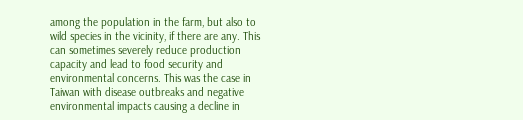among the population in the farm, but also to wild species in the vicinity, if there are any. This can sometimes severely reduce production capacity and lead to food security and environmental concerns. This was the case in Taiwan with disease outbreaks and negative environmental impacts causing a decline in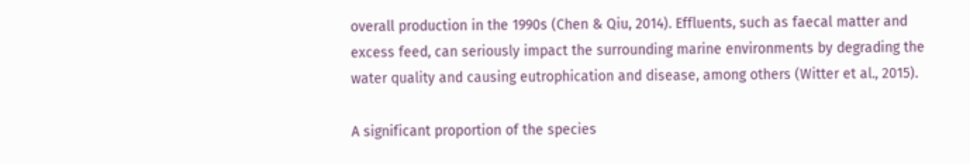overall production in the 1990s (Chen & Qiu, 2014). Effluents, such as faecal matter and excess feed, can seriously impact the surrounding marine environments by degrading the water quality and causing eutrophication and disease, among others (Witter et al., 2015).

A significant proportion of the species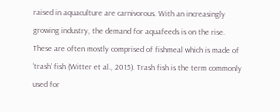raised in aquaculture are carnivorous. With an increasingly growing industry, the demand for aquafeeds is on the rise. These are often mostly comprised of fishmeal which is made of ‘trash’ fish (Witter et al., 2015). Trash fish is the term commonly used for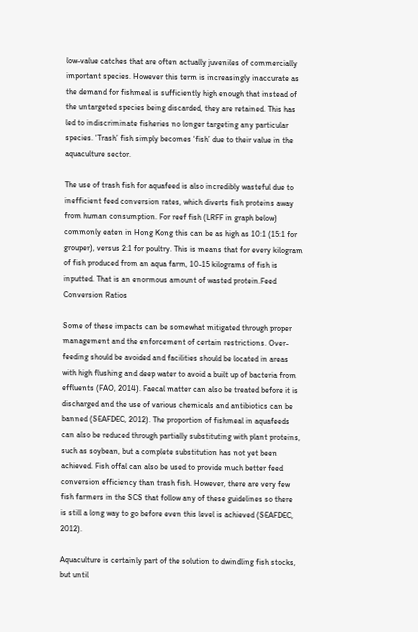low-value catches that are often actually juveniles of commercially important species. However this term is increasingly inaccurate as the demand for fishmeal is sufficiently high enough that instead of the untargeted species being discarded, they are retained. This has led to indiscriminate fisheries no longer targeting any particular species. ‘Trash’ fish simply becomes ‘fish’ due to their value in the aquaculture sector.

The use of trash fish for aquafeed is also incredibly wasteful due to inefficient feed conversion rates, which diverts fish proteins away from human consumption. For reef fish (LRFF in graph below) commonly eaten in Hong Kong this can be as high as 10:1 (15:1 for grouper), versus 2:1 for poultry. This is means that for every kilogram of fish produced from an aqua farm, 10-15 kilograms of fish is inputted. That is an enormous amount of wasted protein.Feed Conversion Ratios

Some of these impacts can be somewhat mitigated through proper management and the enforcement of certain restrictions. Over-feeding should be avoided and facilities should be located in areas with high flushing and deep water to avoid a built up of bacteria from effluents (FAO, 2014). Faecal matter can also be treated before it is discharged and the use of various chemicals and antibiotics can be banned (SEAFDEC, 2012). The proportion of fishmeal in aquafeeds can also be reduced through partially substituting with plant proteins, such as soybean, but a complete substitution has not yet been achieved. Fish offal can also be used to provide much better feed conversion efficiency than trash fish. However, there are very few fish farmers in the SCS that follow any of these guidelines so there is still a long way to go before even this level is achieved (SEAFDEC, 2012).

Aquaculture is certainly part of the solution to dwindling fish stocks, but until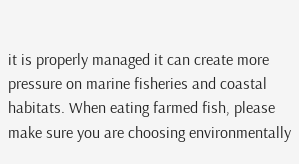it is properly managed it can create more pressure on marine fisheries and coastal habitats. When eating farmed fish, please make sure you are choosing environmentally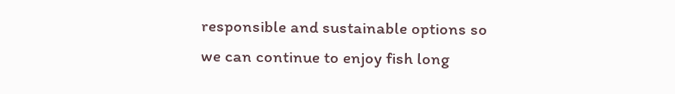responsible and sustainable options so we can continue to enjoy fish long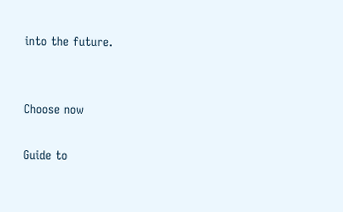into the future.


Choose now

Guide to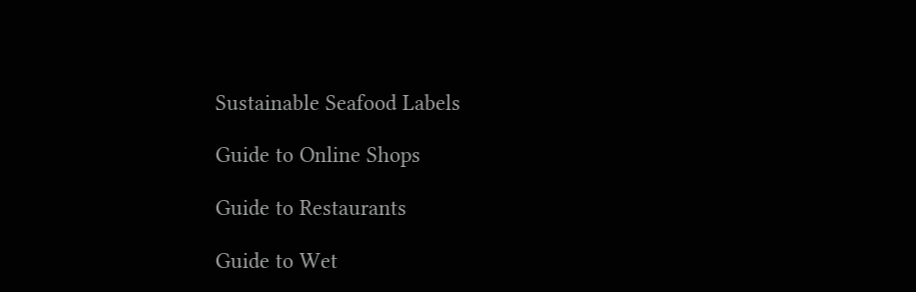Sustainable Seafood Labels

Guide to Online Shops

Guide to Restaurants

Guide to Wet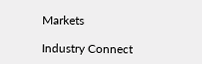Markets

Industry Connect